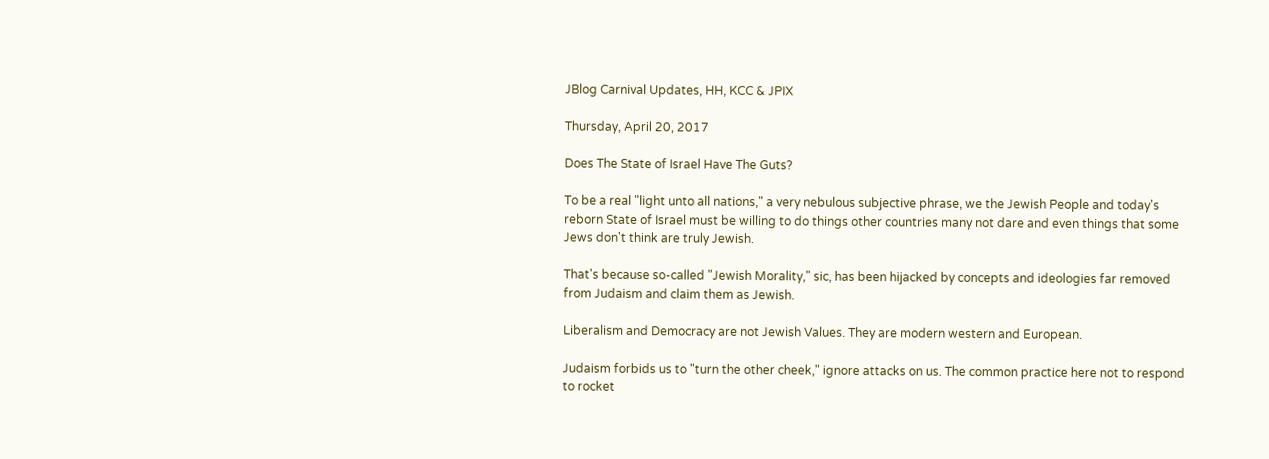JBlog Carnival Updates, HH, KCC & JPIX

Thursday, April 20, 2017

Does The State of Israel Have The Guts?

To be a real "light unto all nations," a very nebulous subjective phrase, we the Jewish People and today's reborn State of Israel must be willing to do things other countries many not dare and even things that some Jews don't think are truly Jewish.

That's because so-called "Jewish Morality," sic, has been hijacked by concepts and ideologies far removed from Judaism and claim them as Jewish.

Liberalism and Democracy are not Jewish Values. They are modern western and European.

Judaism forbids us to "turn the other cheek," ignore attacks on us. The common practice here not to respond to rocket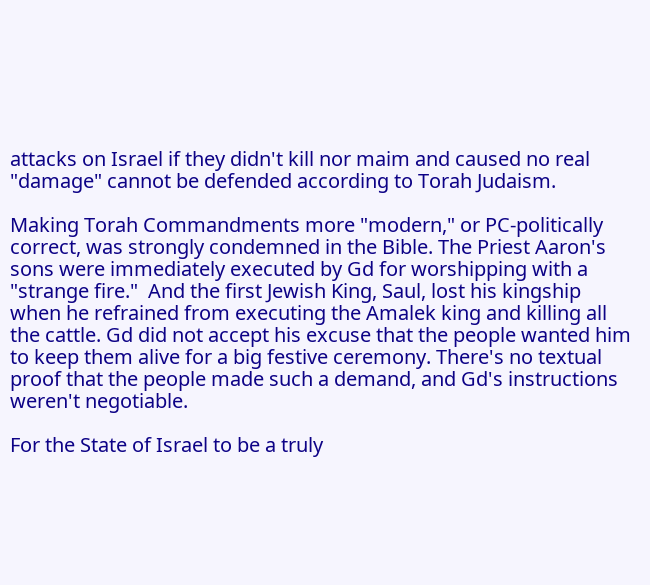attacks on Israel if they didn't kill nor maim and caused no real "damage" cannot be defended according to Torah Judaism.

Making Torah Commandments more "modern," or PC-politically correct, was strongly condemned in the Bible. The Priest Aaron's sons were immediately executed by Gd for worshipping with a "strange fire."  And the first Jewish King, Saul, lost his kingship when he refrained from executing the Amalek king and killing all the cattle. Gd did not accept his excuse that the people wanted him to keep them alive for a big festive ceremony. There's no textual proof that the people made such a demand, and Gd's instructions weren't negotiable.

For the State of Israel to be a truly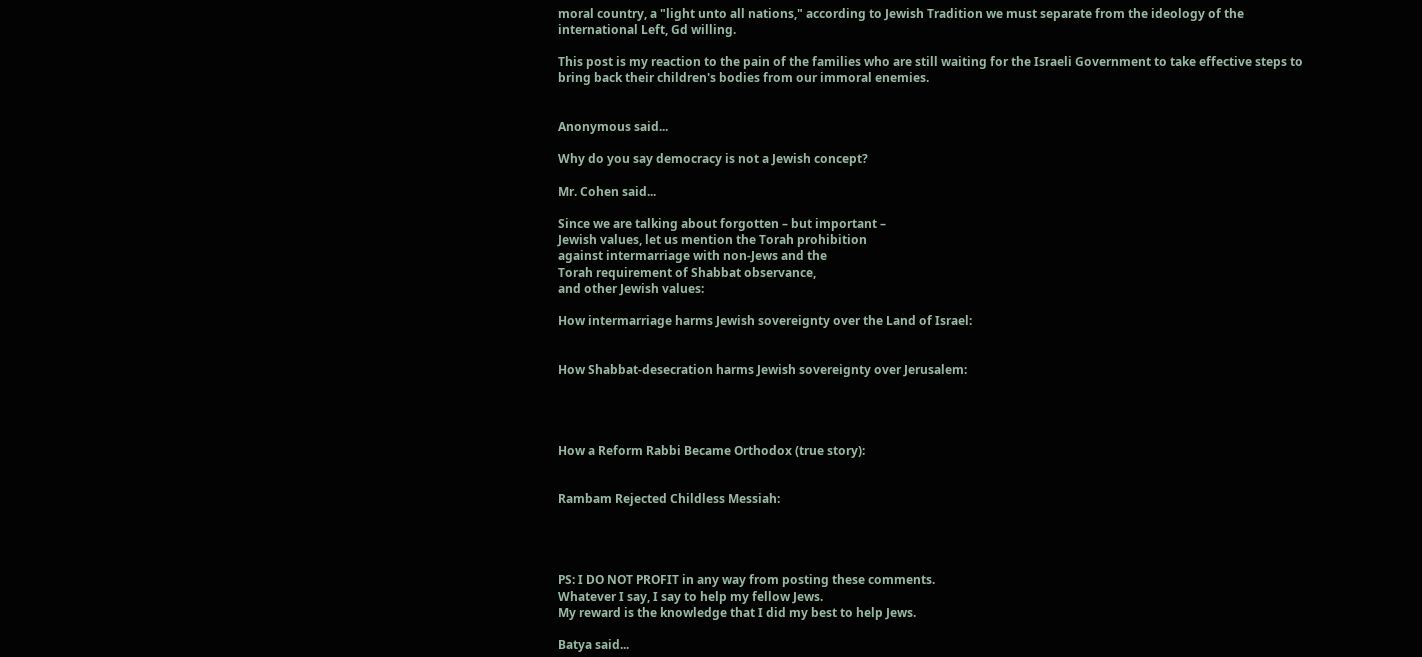moral country, a "light unto all nations," according to Jewish Tradition we must separate from the ideology of the international Left, Gd willing.

This post is my reaction to the pain of the families who are still waiting for the Israeli Government to take effective steps to bring back their children's bodies from our immoral enemies.


Anonymous said...

Why do you say democracy is not a Jewish concept?

Mr. Cohen said...

Since we are talking about forgotten – but important –
Jewish values, let us mention the Torah prohibition
against intermarriage with non-Jews and the
Torah requirement of Shabbat observance,
and other Jewish values:

How intermarriage harms Jewish sovereignty over the Land of Israel:


How Shabbat-desecration harms Jewish sovereignty over Jerusalem:




How a Reform Rabbi Became Orthodox (true story):


Rambam Rejected Childless Messiah:




PS: I DO NOT PROFIT in any way from posting these comments.
Whatever I say, I say to help my fellow Jews.
My reward is the knowledge that I did my best to help Jews.

Batya said...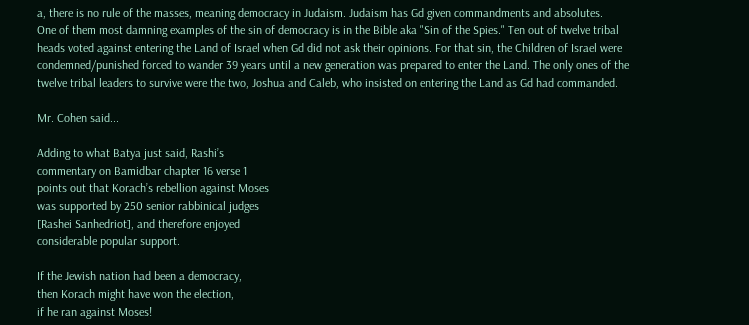a, there is no rule of the masses, meaning democracy in Judaism. Judaism has Gd given commandments and absolutes.
One of them most damning examples of the sin of democracy is in the Bible aka "Sin of the Spies." Ten out of twelve tribal heads voted against entering the Land of Israel when Gd did not ask their opinions. For that sin, the Children of Israel were condemned/punished forced to wander 39 years until a new generation was prepared to enter the Land. The only ones of the twelve tribal leaders to survive were the two, Joshua and Caleb, who insisted on entering the Land as Gd had commanded.

Mr. Cohen said...

Adding to what Batya just said, Rashi’s
commentary on Bamidbar chapter 16 verse 1
points out that Korach’s rebellion against Moses
was supported by 250 senior rabbinical judges
[Rashei Sanhedriot], and therefore enjoyed
considerable popular support.

If the Jewish nation had been a democracy,
then Korach might have won the election,
if he ran against Moses!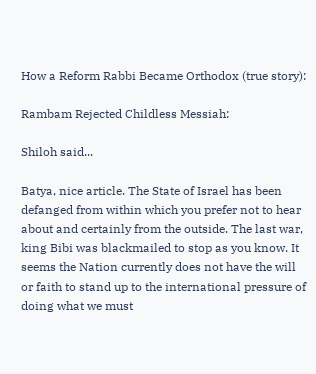How a Reform Rabbi Became Orthodox (true story):

Rambam Rejected Childless Messiah:

Shiloh said...

Batya, nice article. The State of Israel has been defanged from within which you prefer not to hear about and certainly from the outside. The last war, king Bibi was blackmailed to stop as you know. It seems the Nation currently does not have the will or faith to stand up to the international pressure of doing what we must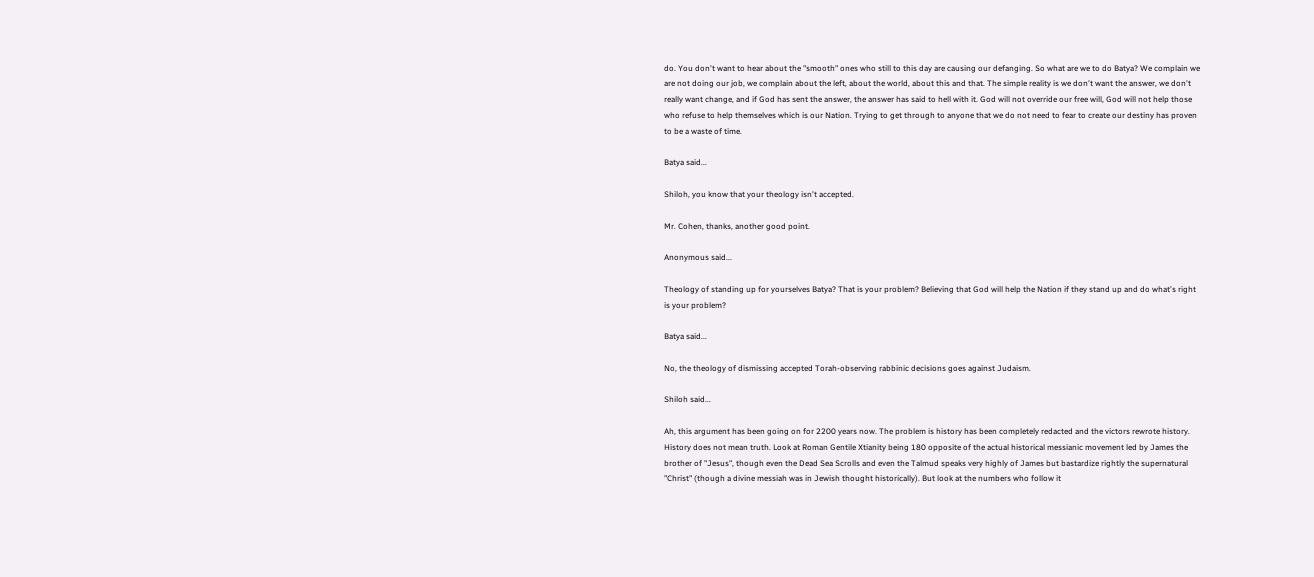do. You don't want to hear about the "smooth" ones who still to this day are causing our defanging. So what are we to do Batya? We complain we are not doing our job, we complain about the left, about the world, about this and that. The simple reality is we don't want the answer, we don't really want change, and if God has sent the answer, the answer has said to hell with it. God will not override our free will, God will not help those who refuse to help themselves which is our Nation. Trying to get through to anyone that we do not need to fear to create our destiny has proven to be a waste of time.

Batya said...

Shiloh, you know that your theology isn't accepted.

Mr. Cohen, thanks, another good point.

Anonymous said...

Theology of standing up for yourselves Batya? That is your problem? Believing that God will help the Nation if they stand up and do what's right is your problem?

Batya said...

No, the theology of dismissing accepted Torah-observing rabbinic decisions goes against Judaism.

Shiloh said...

Ah, this argument has been going on for 2200 years now. The problem is history has been completely redacted and the victors rewrote history. History does not mean truth. Look at Roman Gentile Xtianity being 180 opposite of the actual historical messianic movement led by James the brother of "Jesus", though even the Dead Sea Scrolls and even the Talmud speaks very highly of James but bastardize rightly the supernatural "Christ" (though a divine messiah was in Jewish thought historically). But look at the numbers who follow it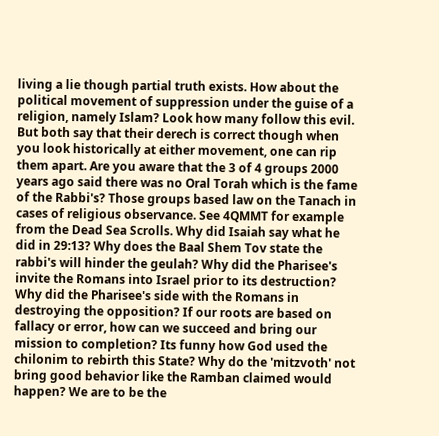living a lie though partial truth exists. How about the political movement of suppression under the guise of a religion, namely Islam? Look how many follow this evil. But both say that their derech is correct though when you look historically at either movement, one can rip them apart. Are you aware that the 3 of 4 groups 2000 years ago said there was no Oral Torah which is the fame of the Rabbi's? Those groups based law on the Tanach in cases of religious observance. See 4QMMT for example from the Dead Sea Scrolls. Why did Isaiah say what he did in 29:13? Why does the Baal Shem Tov state the rabbi's will hinder the geulah? Why did the Pharisee's invite the Romans into Israel prior to its destruction? Why did the Pharisee's side with the Romans in destroying the opposition? If our roots are based on fallacy or error, how can we succeed and bring our mission to completion? Its funny how God used the chilonim to rebirth this State? Why do the 'mitzvoth' not bring good behavior like the Ramban claimed would happen? We are to be the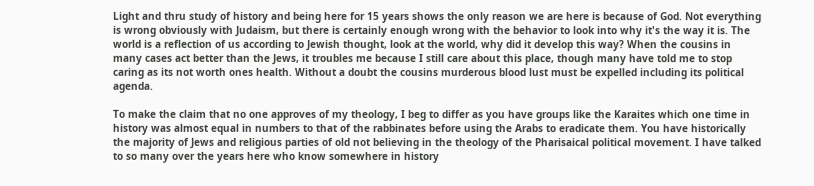Light and thru study of history and being here for 15 years shows the only reason we are here is because of God. Not everything is wrong obviously with Judaism, but there is certainly enough wrong with the behavior to look into why it's the way it is. The world is a reflection of us according to Jewish thought, look at the world, why did it develop this way? When the cousins in many cases act better than the Jews, it troubles me because I still care about this place, though many have told me to stop caring as its not worth ones health. Without a doubt the cousins murderous blood lust must be expelled including its political agenda.

To make the claim that no one approves of my theology, I beg to differ as you have groups like the Karaites which one time in history was almost equal in numbers to that of the rabbinates before using the Arabs to eradicate them. You have historically the majority of Jews and religious parties of old not believing in the theology of the Pharisaical political movement. I have talked to so many over the years here who know somewhere in history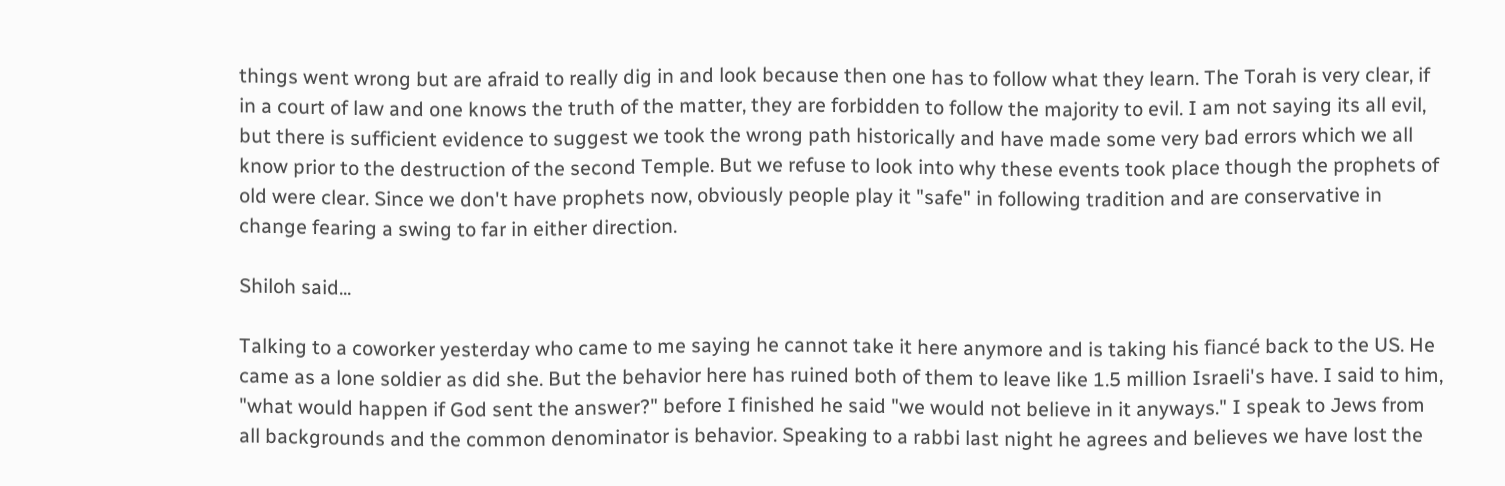things went wrong but are afraid to really dig in and look because then one has to follow what they learn. The Torah is very clear, if in a court of law and one knows the truth of the matter, they are forbidden to follow the majority to evil. I am not saying its all evil, but there is sufficient evidence to suggest we took the wrong path historically and have made some very bad errors which we all know prior to the destruction of the second Temple. But we refuse to look into why these events took place though the prophets of old were clear. Since we don't have prophets now, obviously people play it "safe" in following tradition and are conservative in change fearing a swing to far in either direction.

Shiloh said...

Talking to a coworker yesterday who came to me saying he cannot take it here anymore and is taking his fiancé back to the US. He came as a lone soldier as did she. But the behavior here has ruined both of them to leave like 1.5 million Israeli's have. I said to him, "what would happen if God sent the answer?" before I finished he said "we would not believe in it anyways." I speak to Jews from all backgrounds and the common denominator is behavior. Speaking to a rabbi last night he agrees and believes we have lost the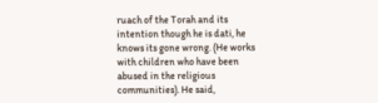ruach of the Torah and its intention though he is dati, he knows its gone wrong. (He works with children who have been abused in the religious communities). He said,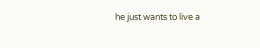he just wants to live a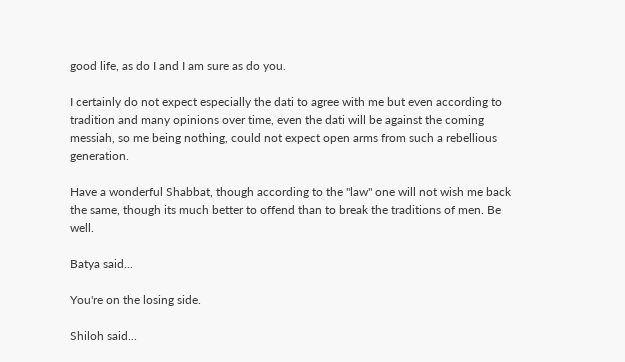good life, as do I and I am sure as do you.

I certainly do not expect especially the dati to agree with me but even according to tradition and many opinions over time, even the dati will be against the coming messiah, so me being nothing, could not expect open arms from such a rebellious generation.

Have a wonderful Shabbat, though according to the "law" one will not wish me back the same, though its much better to offend than to break the traditions of men. Be well.

Batya said...

You're on the losing side.

Shiloh said...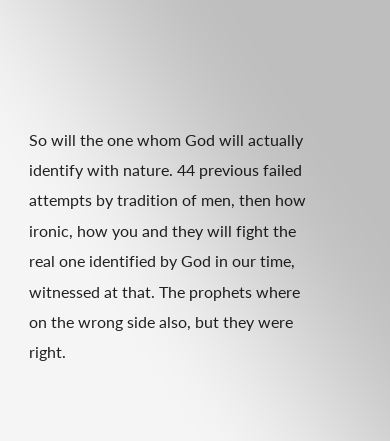So will the one whom God will actually identify with nature. 44 previous failed attempts by tradition of men, then how ironic, how you and they will fight the real one identified by God in our time, witnessed at that. The prophets where on the wrong side also, but they were right.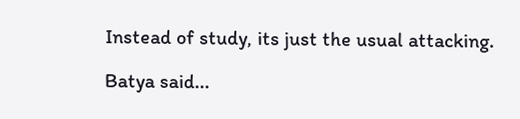Instead of study, its just the usual attacking.

Batya said...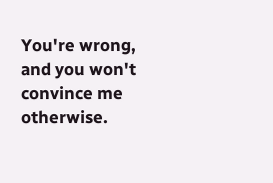You're wrong, and you won't convince me otherwise.